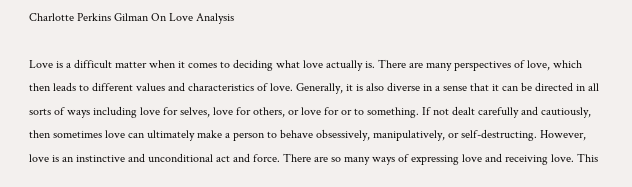Charlotte Perkins Gilman On Love Analysis

Love is a difficult matter when it comes to deciding what love actually is. There are many perspectives of love, which then leads to different values and characteristics of love. Generally, it is also diverse in a sense that it can be directed in all sorts of ways including love for selves, love for others, or love for or to something. If not dealt carefully and cautiously, then sometimes love can ultimately make a person to behave obsessively, manipulatively, or self-destructing. However, love is an instinctive and unconditional act and force. There are so many ways of expressing love and receiving love. This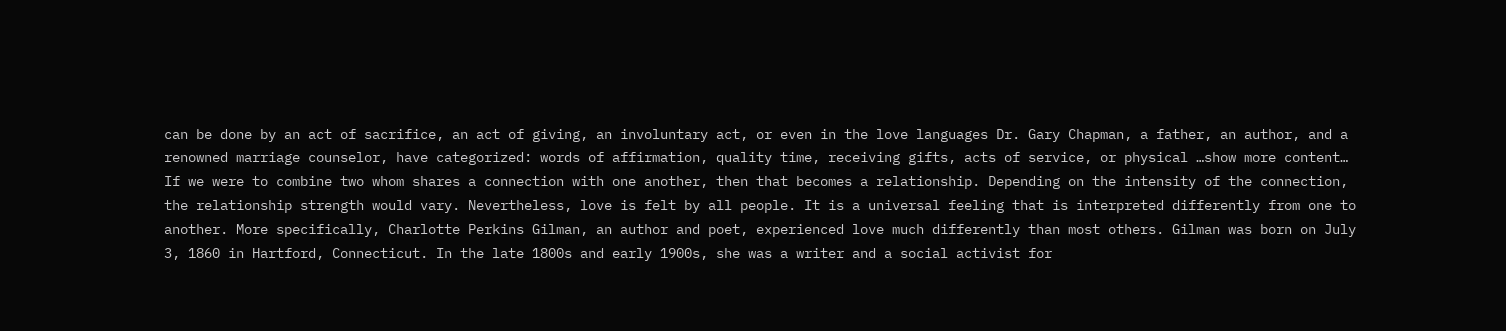can be done by an act of sacrifice, an act of giving, an involuntary act, or even in the love languages Dr. Gary Chapman, a father, an author, and a renowned marriage counselor, have categorized: words of affirmation, quality time, receiving gifts, acts of service, or physical …show more content…
If we were to combine two whom shares a connection with one another, then that becomes a relationship. Depending on the intensity of the connection, the relationship strength would vary. Nevertheless, love is felt by all people. It is a universal feeling that is interpreted differently from one to another. More specifically, Charlotte Perkins Gilman, an author and poet, experienced love much differently than most others. Gilman was born on July 3, 1860 in Hartford, Connecticut. In the late 1800s and early 1900s, she was a writer and a social activist for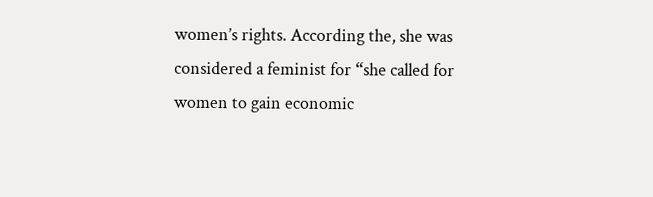women’s rights. According the, she was considered a feminist for “she called for women to gain economic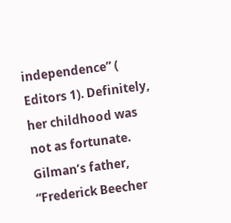independence” ( Editors 1). Definitely, her childhood was not as fortunate. Gilman’s father, “Frederick Beecher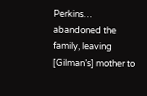Perkins… abandoned the family, leaving [Gilman’s] mother to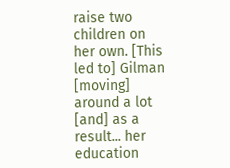raise two children on her own. [This led to] Gilman [moving] around a lot [and] as a result... her education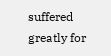suffered greatly for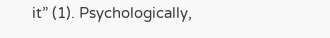it” (1). Psychologically,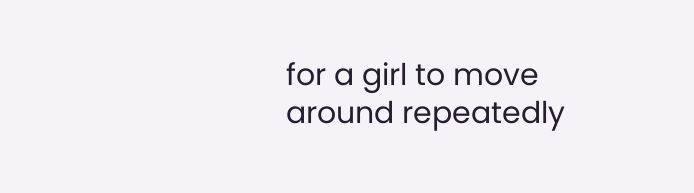for a girl to move around repeatedly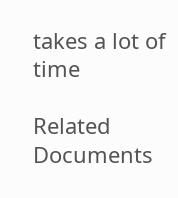takes a lot of time

Related Documents